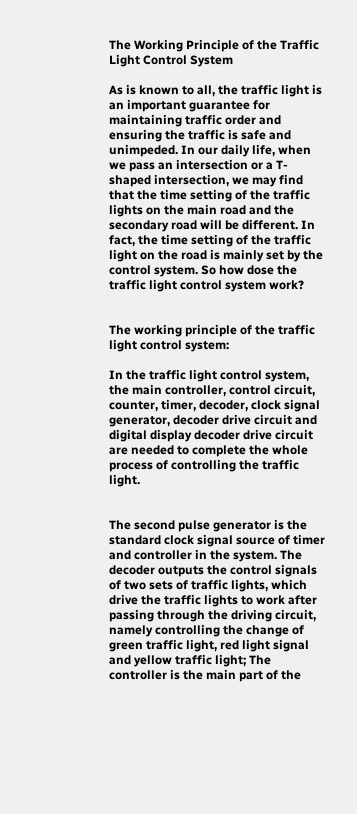The Working Principle of the Traffic Light Control System

As is known to all, the traffic light is an important guarantee for maintaining traffic order and ensuring the traffic is safe and unimpeded. In our daily life, when we pass an intersection or a T-shaped intersection, we may find that the time setting of the traffic lights on the main road and the secondary road will be different. In fact, the time setting of the traffic light on the road is mainly set by the control system. So how dose the traffic light control system work?


The working principle of the traffic light control system:

In the traffic light control system, the main controller, control circuit, counter, timer, decoder, clock signal generator, decoder drive circuit and digital display decoder drive circuit are needed to complete the whole process of controlling the traffic light.


The second pulse generator is the standard clock signal source of timer and controller in the system. The decoder outputs the control signals of two sets of traffic lights, which drive the traffic lights to work after passing through the driving circuit, namely controlling the change of green traffic light, red light signal and yellow traffic light; The controller is the main part of the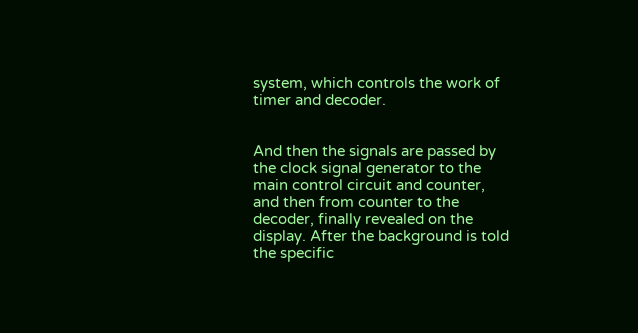system, which controls the work of timer and decoder.


And then the signals are passed by the clock signal generator to the main control circuit and counter, and then from counter to the decoder, finally revealed on the display. After the background is told the specific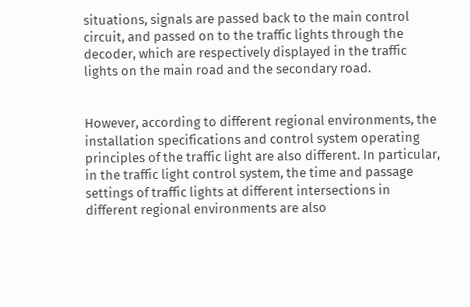situations, signals are passed back to the main control circuit, and passed on to the traffic lights through the decoder, which are respectively displayed in the traffic lights on the main road and the secondary road.


However, according to different regional environments, the installation specifications and control system operating principles of the traffic light are also different. In particular, in the traffic light control system, the time and passage settings of traffic lights at different intersections in different regional environments are also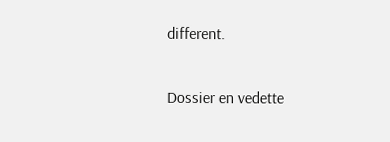different.

Dossier en vedette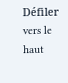Défiler vers le haut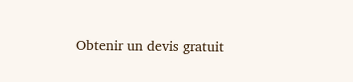Obtenir un devis gratuit